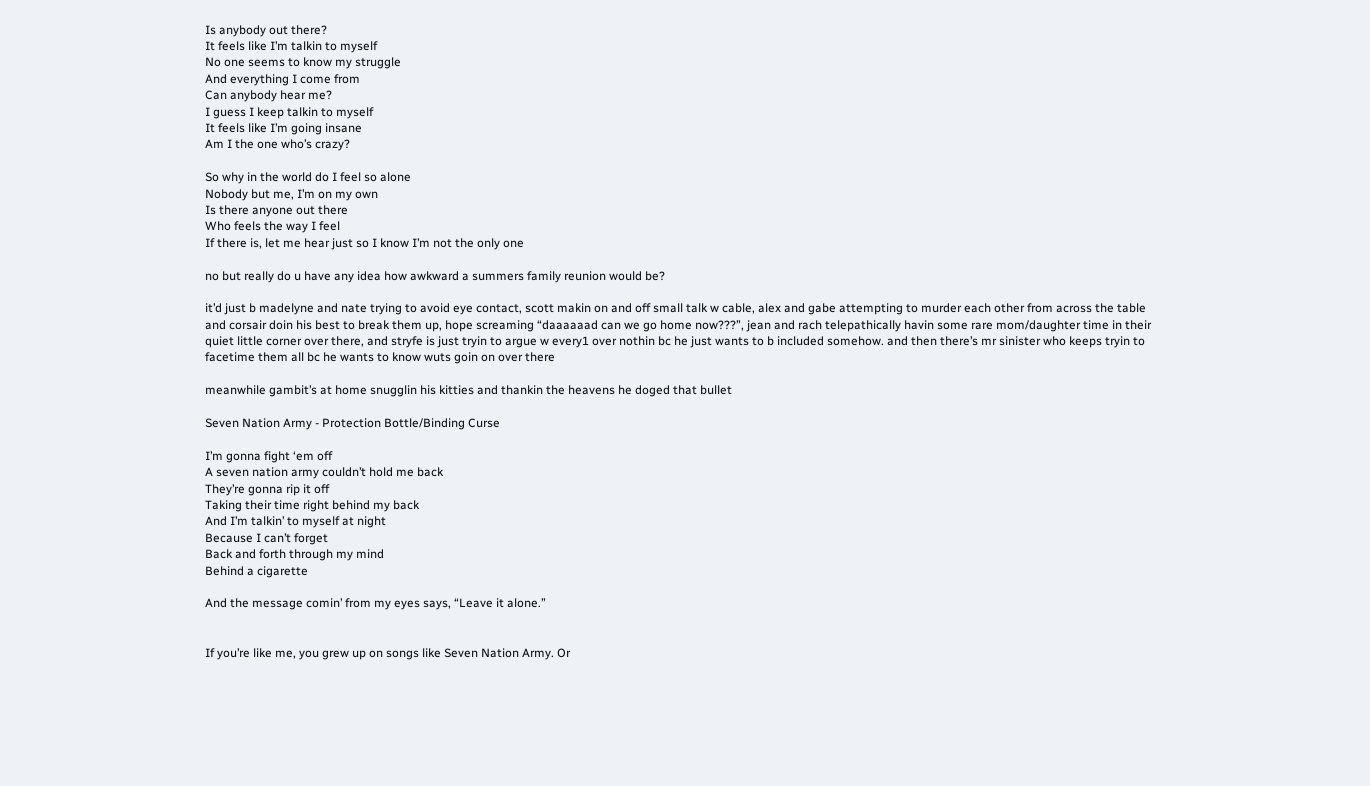Is anybody out there?
It feels like I’m talkin to myself
No one seems to know my struggle
And everything I come from
Can anybody hear me?
I guess I keep talkin to myself
It feels like I’m going insane
Am I the one who’s crazy?

So why in the world do I feel so alone
Nobody but me, I’m on my own
Is there anyone out there
Who feels the way I feel
If there is, let me hear just so I know I’m not the only one

no but really do u have any idea how awkward a summers family reunion would be?

it’d just b madelyne and nate trying to avoid eye contact, scott makin on and off small talk w cable, alex and gabe attempting to murder each other from across the table and corsair doin his best to break them up, hope screaming “daaaaaad can we go home now???”, jean and rach telepathically havin some rare mom/daughter time in their quiet little corner over there, and stryfe is just tryin to argue w every1 over nothin bc he just wants to b included somehow. and then there’s mr sinister who keeps tryin to facetime them all bc he wants to know wuts goin on over there

meanwhile gambit’s at home snugglin his kitties and thankin the heavens he doged that bullet

Seven Nation Army - Protection Bottle/Binding Curse

I’m gonna fight ‘em off
A seven nation army couldn’t hold me back
They’re gonna rip it off
Taking their time right behind my back
And I’m talkin’ to myself at night
Because I can’t forget
Back and forth through my mind
Behind a cigarette

And the message comin’ from my eyes says, “Leave it alone.”


If you’re like me, you grew up on songs like Seven Nation Army. Or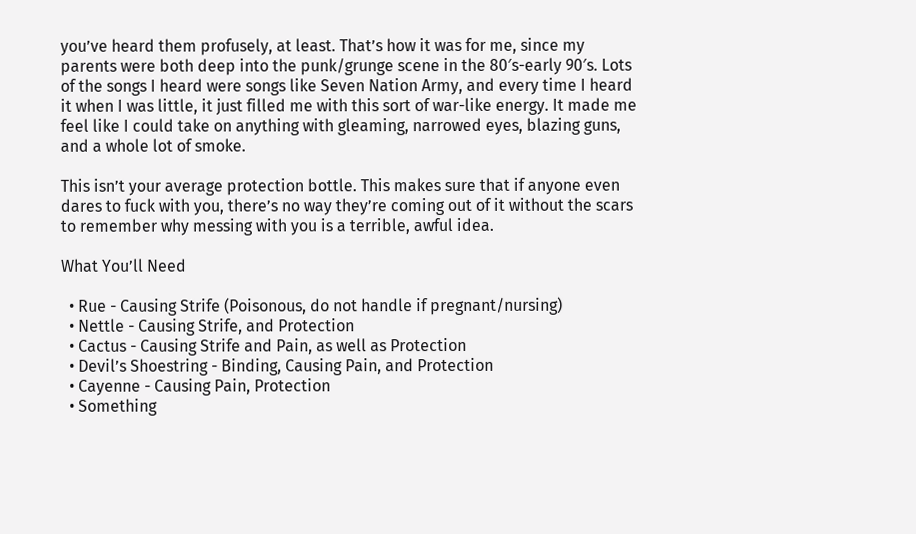you’ve heard them profusely, at least. That’s how it was for me, since my parents were both deep into the punk/grunge scene in the 80′s-early 90′s. Lots of the songs I heard were songs like Seven Nation Army, and every time I heard it when I was little, it just filled me with this sort of war-like energy. It made me feel like I could take on anything with gleaming, narrowed eyes, blazing guns, and a whole lot of smoke.

This isn’t your average protection bottle. This makes sure that if anyone even dares to fuck with you, there’s no way they’re coming out of it without the scars to remember why messing with you is a terrible, awful idea.

What You’ll Need

  • Rue - Causing Strife (Poisonous, do not handle if pregnant/nursing)
  • Nettle - Causing Strife, and Protection
  • Cactus - Causing Strife and Pain, as well as Protection
  • Devil’s Shoestring - Binding, Causing Pain, and Protection
  • Cayenne - Causing Pain, Protection
  • Something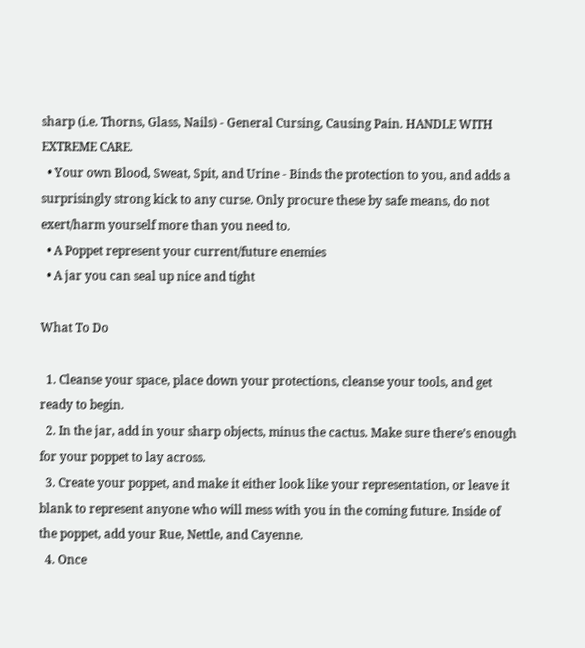sharp (i.e. Thorns, Glass, Nails) - General Cursing, Causing Pain. HANDLE WITH EXTREME CARE.
  • Your own Blood, Sweat, Spit, and Urine - Binds the protection to you, and adds a surprisingly strong kick to any curse. Only procure these by safe means, do not exert/harm yourself more than you need to.
  • A Poppet represent your current/future enemies
  • A jar you can seal up nice and tight

What To Do

  1. Cleanse your space, place down your protections, cleanse your tools, and get ready to begin.
  2. In the jar, add in your sharp objects, minus the cactus. Make sure there’s enough for your poppet to lay across.
  3. Create your poppet, and make it either look like your representation, or leave it blank to represent anyone who will mess with you in the coming future. Inside of the poppet, add your Rue, Nettle, and Cayenne.
  4. Once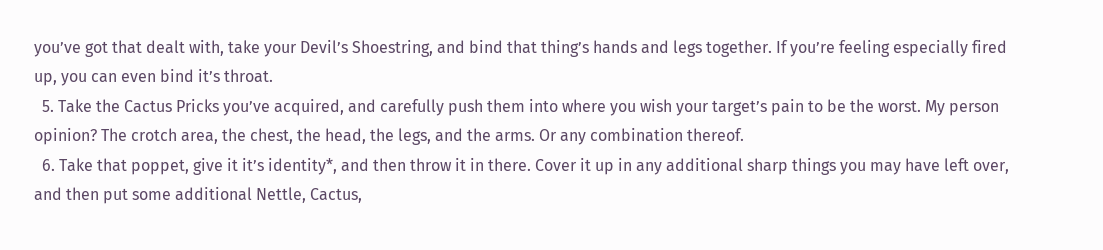you’ve got that dealt with, take your Devil’s Shoestring, and bind that thing’s hands and legs together. If you’re feeling especially fired up, you can even bind it’s throat.
  5. Take the Cactus Pricks you’ve acquired, and carefully push them into where you wish your target’s pain to be the worst. My person opinion? The crotch area, the chest, the head, the legs, and the arms. Or any combination thereof.
  6. Take that poppet, give it it’s identity*, and then throw it in there. Cover it up in any additional sharp things you may have left over, and then put some additional Nettle, Cactus,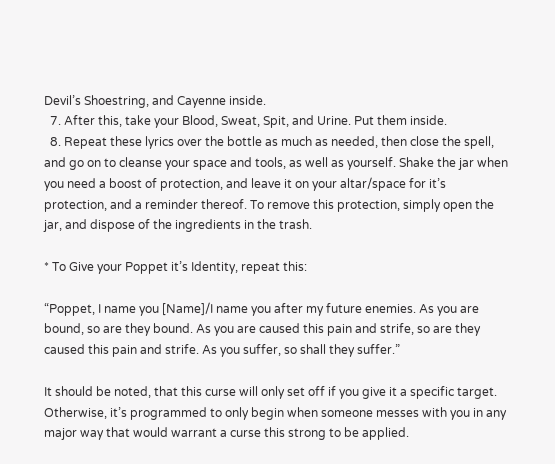Devil’s Shoestring, and Cayenne inside.
  7. After this, take your Blood, Sweat, Spit, and Urine. Put them inside.
  8. Repeat these lyrics over the bottle as much as needed, then close the spell, and go on to cleanse your space and tools, as well as yourself. Shake the jar when you need a boost of protection, and leave it on your altar/space for it’s protection, and a reminder thereof. To remove this protection, simply open the jar, and dispose of the ingredients in the trash.

* To Give your Poppet it’s Identity, repeat this:

“Poppet, I name you [Name]/I name you after my future enemies. As you are bound, so are they bound. As you are caused this pain and strife, so are they caused this pain and strife. As you suffer, so shall they suffer.”

It should be noted, that this curse will only set off if you give it a specific target. Otherwise, it’s programmed to only begin when someone messes with you in any major way that would warrant a curse this strong to be applied.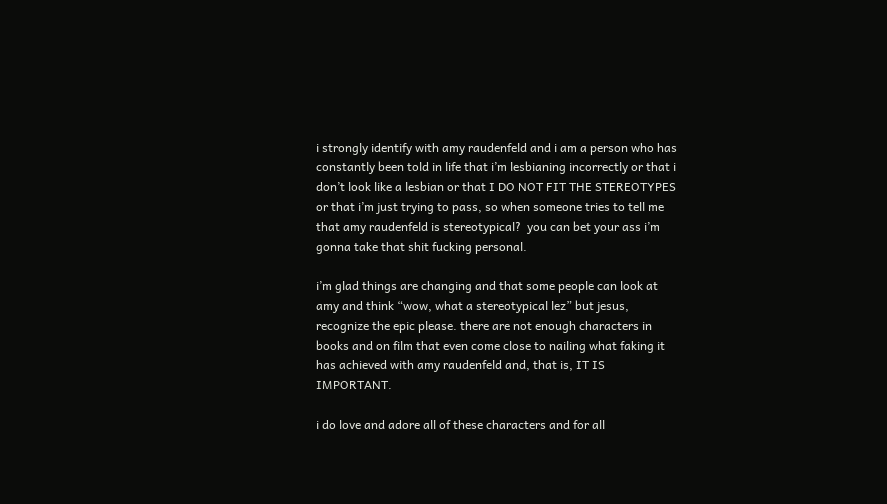i strongly identify with amy raudenfeld and i am a person who has constantly been told in life that i’m lesbianing incorrectly or that i don’t look like a lesbian or that I DO NOT FIT THE STEREOTYPES or that i’m just trying to pass, so when someone tries to tell me that amy raudenfeld is stereotypical?  you can bet your ass i’m gonna take that shit fucking personal.

i’m glad things are changing and that some people can look at amy and think “wow, what a stereotypical lez” but jesus, recognize the epic please. there are not enough characters in books and on film that even come close to nailing what faking it has achieved with amy raudenfeld and, that is, IT IS IMPORTANT.

i do love and adore all of these characters and for all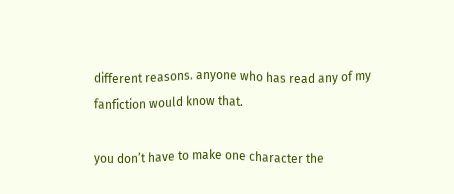different reasons. anyone who has read any of my fanfiction would know that.

you don’t have to make one character the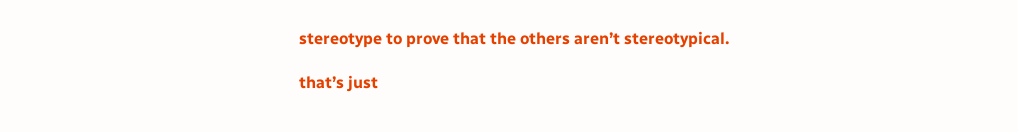stereotype to prove that the others aren’t stereotypical.

that’s just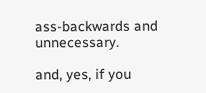ass-backwards and unnecessary.

and, yes, if you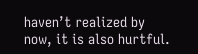haven’t realized by now, it is also hurtful.